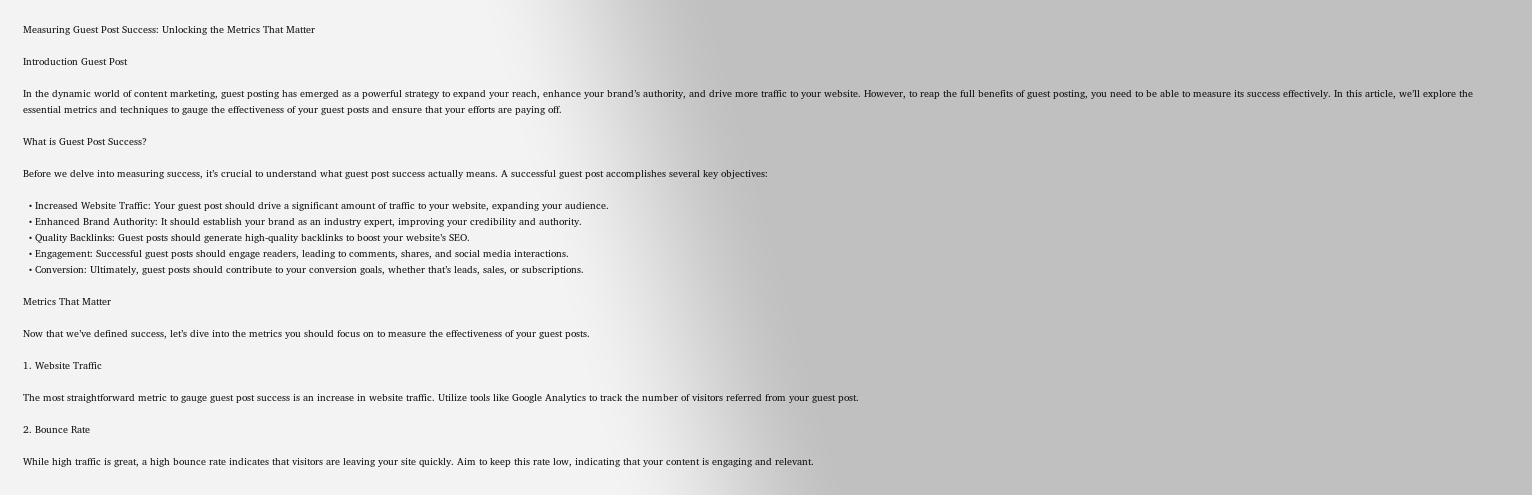Measuring Guest Post Success: Unlocking the Metrics That Matter

Introduction Guest Post

In the dynamic world of content marketing, guest posting has emerged as a powerful strategy to expand your reach, enhance your brand’s authority, and drive more traffic to your website. However, to reap the full benefits of guest posting, you need to be able to measure its success effectively. In this article, we’ll explore the essential metrics and techniques to gauge the effectiveness of your guest posts and ensure that your efforts are paying off.

What is Guest Post Success?

Before we delve into measuring success, it’s crucial to understand what guest post success actually means. A successful guest post accomplishes several key objectives:

  • Increased Website Traffic: Your guest post should drive a significant amount of traffic to your website, expanding your audience.
  • Enhanced Brand Authority: It should establish your brand as an industry expert, improving your credibility and authority.
  • Quality Backlinks: Guest posts should generate high-quality backlinks to boost your website’s SEO.
  • Engagement: Successful guest posts should engage readers, leading to comments, shares, and social media interactions.
  • Conversion: Ultimately, guest posts should contribute to your conversion goals, whether that’s leads, sales, or subscriptions.

Metrics That Matter

Now that we’ve defined success, let’s dive into the metrics you should focus on to measure the effectiveness of your guest posts.

1. Website Traffic

The most straightforward metric to gauge guest post success is an increase in website traffic. Utilize tools like Google Analytics to track the number of visitors referred from your guest post.

2. Bounce Rate

While high traffic is great, a high bounce rate indicates that visitors are leaving your site quickly. Aim to keep this rate low, indicating that your content is engaging and relevant.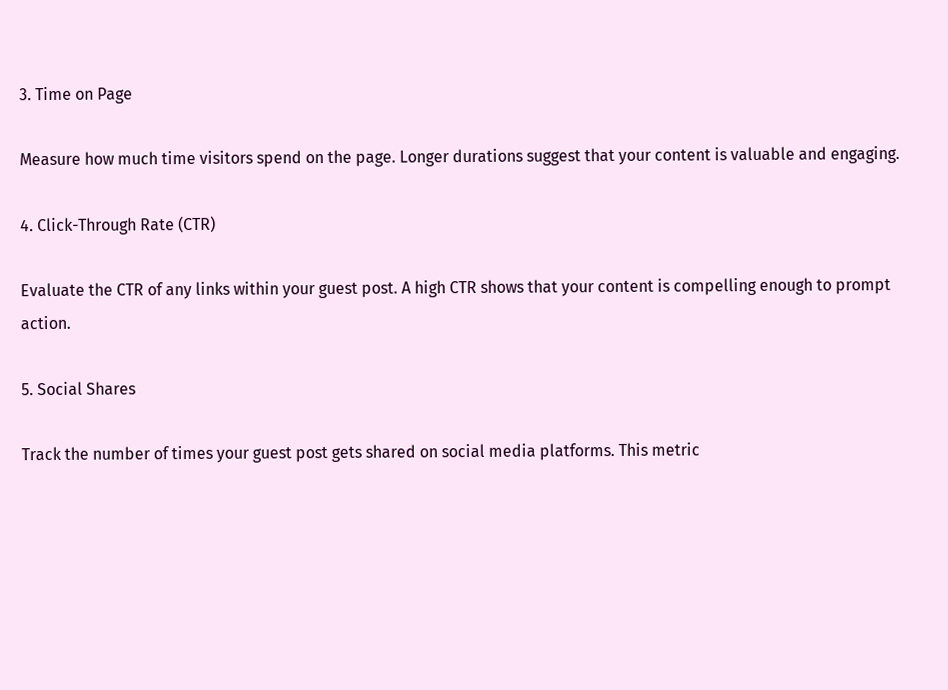3. Time on Page

Measure how much time visitors spend on the page. Longer durations suggest that your content is valuable and engaging.

4. Click-Through Rate (CTR)

Evaluate the CTR of any links within your guest post. A high CTR shows that your content is compelling enough to prompt action.

5. Social Shares

Track the number of times your guest post gets shared on social media platforms. This metric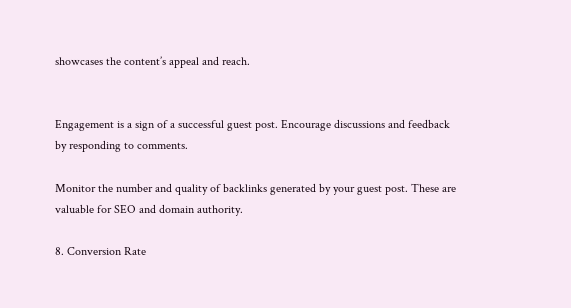showcases the content’s appeal and reach.


Engagement is a sign of a successful guest post. Encourage discussions and feedback by responding to comments.

Monitor the number and quality of backlinks generated by your guest post. These are valuable for SEO and domain authority.

8. Conversion Rate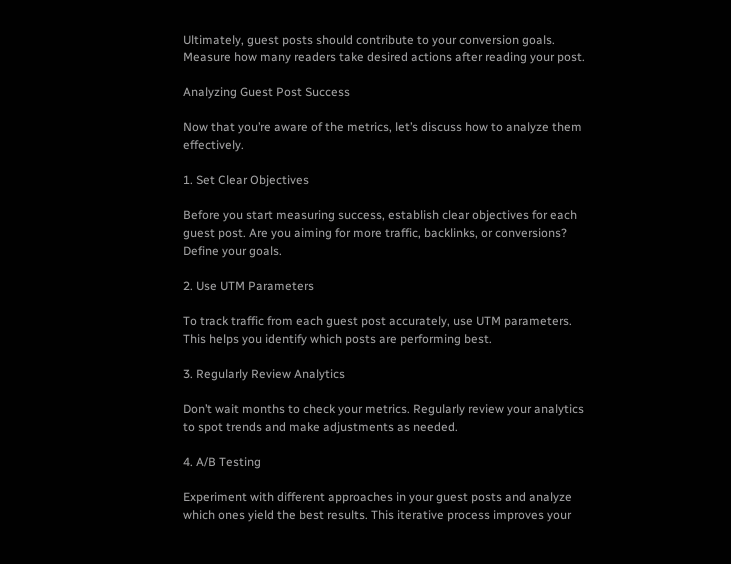Ultimately, guest posts should contribute to your conversion goals. Measure how many readers take desired actions after reading your post.

Analyzing Guest Post Success

Now that you’re aware of the metrics, let’s discuss how to analyze them effectively.

1. Set Clear Objectives

Before you start measuring success, establish clear objectives for each guest post. Are you aiming for more traffic, backlinks, or conversions? Define your goals.

2. Use UTM Parameters

To track traffic from each guest post accurately, use UTM parameters. This helps you identify which posts are performing best.

3. Regularly Review Analytics

Don’t wait months to check your metrics. Regularly review your analytics to spot trends and make adjustments as needed.

4. A/B Testing

Experiment with different approaches in your guest posts and analyze which ones yield the best results. This iterative process improves your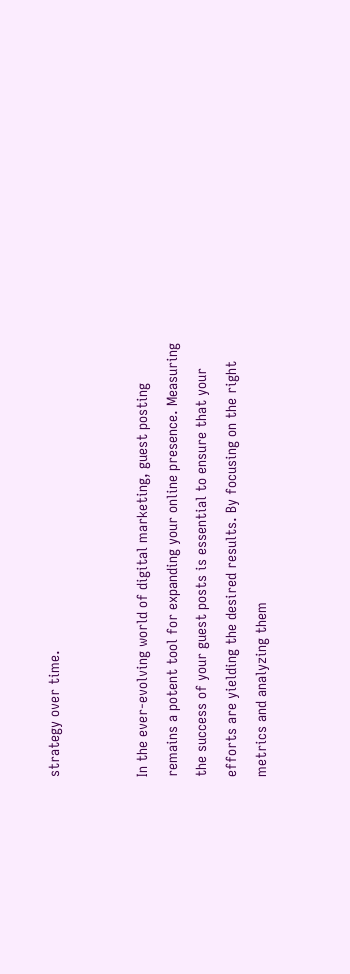strategy over time.


In the ever-evolving world of digital marketing, guest posting remains a potent tool for expanding your online presence. Measuring the success of your guest posts is essential to ensure that your efforts are yielding the desired results. By focusing on the right metrics and analyzing them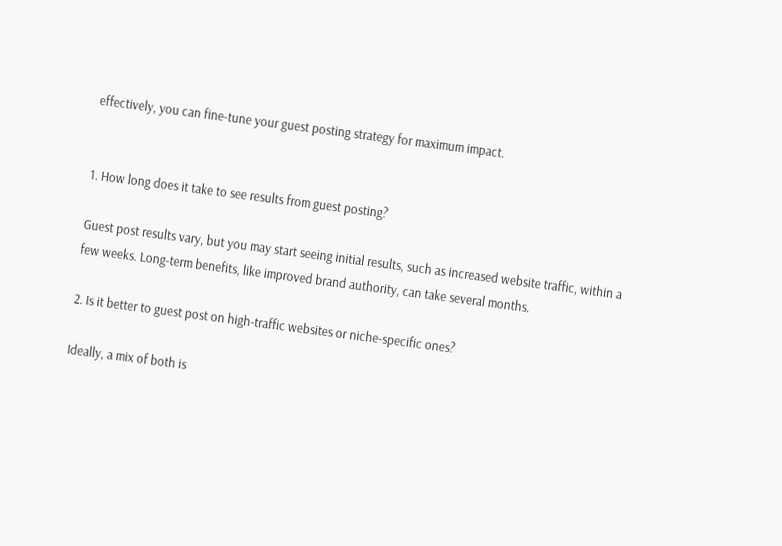effectively, you can fine-tune your guest posting strategy for maximum impact.


1. How long does it take to see results from guest posting?

Guest post results vary, but you may start seeing initial results, such as increased website traffic, within a few weeks. Long-term benefits, like improved brand authority, can take several months.

2. Is it better to guest post on high-traffic websites or niche-specific ones?

Ideally, a mix of both is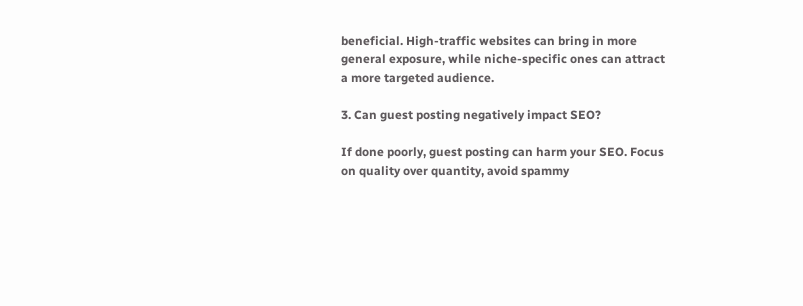beneficial. High-traffic websites can bring in more general exposure, while niche-specific ones can attract a more targeted audience.

3. Can guest posting negatively impact SEO?

If done poorly, guest posting can harm your SEO. Focus on quality over quantity, avoid spammy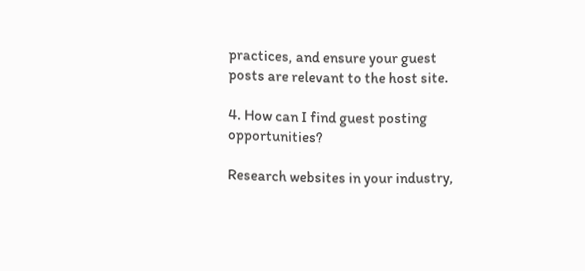practices, and ensure your guest posts are relevant to the host site.

4. How can I find guest posting opportunities?

Research websites in your industry,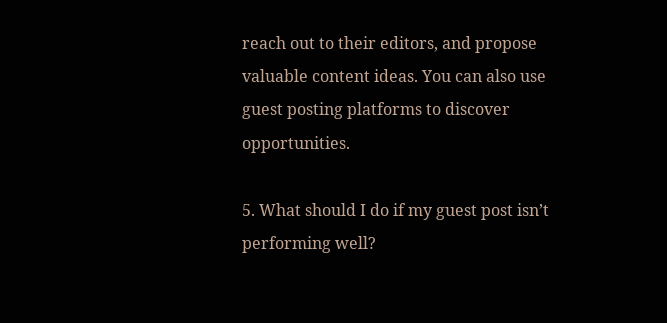reach out to their editors, and propose valuable content ideas. You can also use guest posting platforms to discover opportunities.

5. What should I do if my guest post isn’t performing well?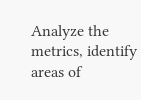Analyze the metrics, identify areas of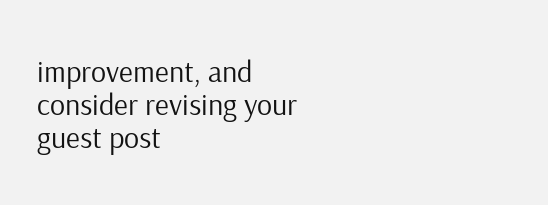improvement, and consider revising your guest post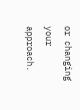or changing your approach.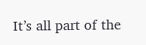It’s all part of the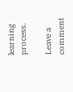learning process.

Leave a comment